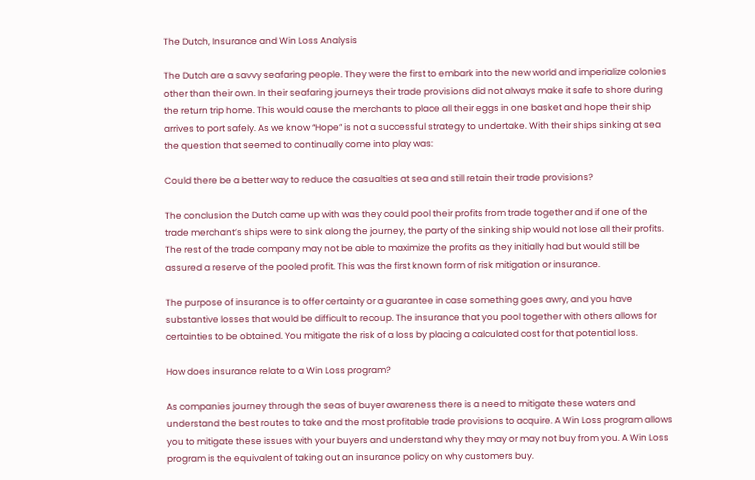The Dutch, Insurance and Win Loss Analysis

The Dutch are a savvy seafaring people. They were the first to embark into the new world and imperialize colonies other than their own. In their seafaring journeys their trade provisions did not always make it safe to shore during the return trip home. This would cause the merchants to place all their eggs in one basket and hope their ship arrives to port safely. As we know “Hope” is not a successful strategy to undertake. With their ships sinking at sea the question that seemed to continually come into play was:

Could there be a better way to reduce the casualties at sea and still retain their trade provisions?

The conclusion the Dutch came up with was they could pool their profits from trade together and if one of the trade merchant’s ships were to sink along the journey, the party of the sinking ship would not lose all their profits. The rest of the trade company may not be able to maximize the profits as they initially had but would still be assured a reserve of the pooled profit. This was the first known form of risk mitigation or insurance.

The purpose of insurance is to offer certainty or a guarantee in case something goes awry, and you have substantive losses that would be difficult to recoup. The insurance that you pool together with others allows for certainties to be obtained. You mitigate the risk of a loss by placing a calculated cost for that potential loss.

How does insurance relate to a Win Loss program?

As companies journey through the seas of buyer awareness there is a need to mitigate these waters and understand the best routes to take and the most profitable trade provisions to acquire. A Win Loss program allows you to mitigate these issues with your buyers and understand why they may or may not buy from you. A Win Loss program is the equivalent of taking out an insurance policy on why customers buy.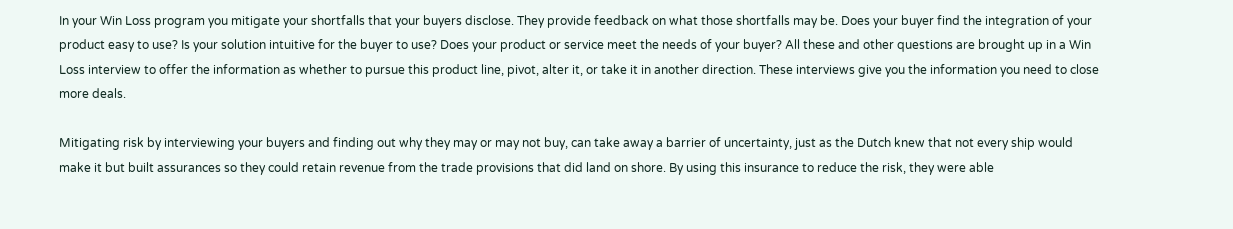In your Win Loss program you mitigate your shortfalls that your buyers disclose. They provide feedback on what those shortfalls may be. Does your buyer find the integration of your product easy to use? Is your solution intuitive for the buyer to use? Does your product or service meet the needs of your buyer? All these and other questions are brought up in a Win Loss interview to offer the information as whether to pursue this product line, pivot, alter it, or take it in another direction. These interviews give you the information you need to close more deals.

Mitigating risk by interviewing your buyers and finding out why they may or may not buy, can take away a barrier of uncertainty, just as the Dutch knew that not every ship would make it but built assurances so they could retain revenue from the trade provisions that did land on shore. By using this insurance to reduce the risk, they were able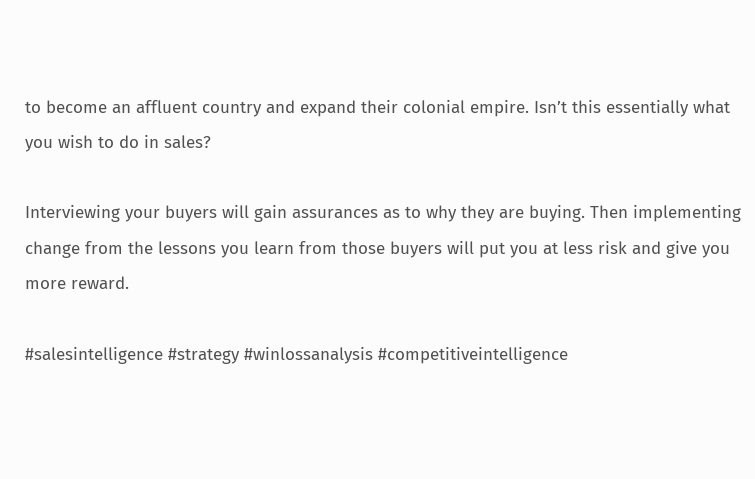to become an affluent country and expand their colonial empire. Isn’t this essentially what you wish to do in sales?

Interviewing your buyers will gain assurances as to why they are buying. Then implementing change from the lessons you learn from those buyers will put you at less risk and give you more reward.

#salesintelligence #strategy #winlossanalysis #competitiveintelligence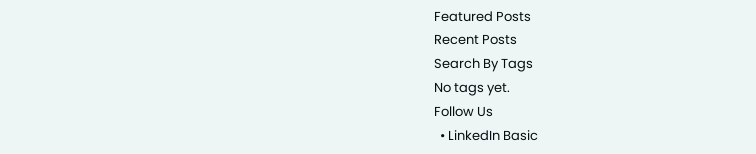Featured Posts
Recent Posts
Search By Tags
No tags yet.
Follow Us
  • LinkedIn Basic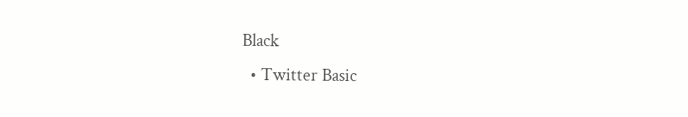Black
  • Twitter Basic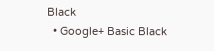Black
  • Google+ Basic Black